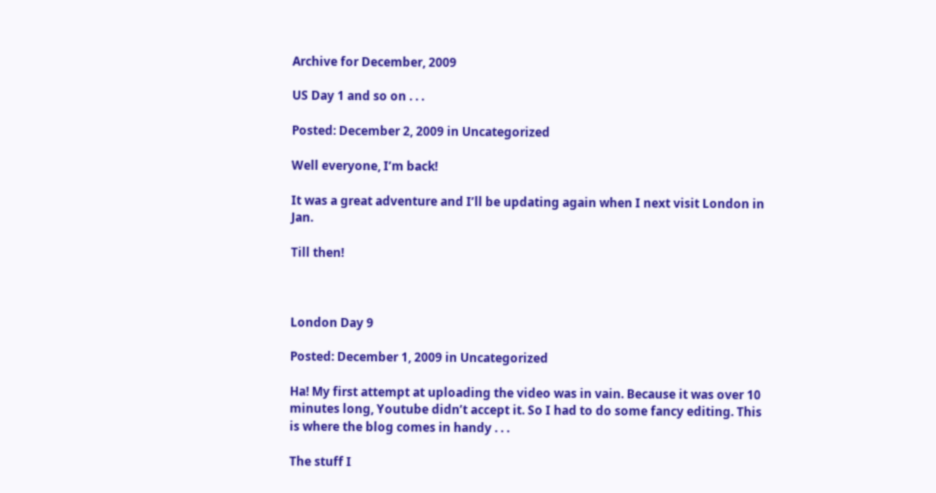Archive for December, 2009

US Day 1 and so on . . .

Posted: December 2, 2009 in Uncategorized

Well everyone, I’m back!

It was a great adventure and I’ll be updating again when I next visit London in Jan.

Till then!



London Day 9

Posted: December 1, 2009 in Uncategorized

Ha! My first attempt at uploading the video was in vain. Because it was over 10 minutes long, Youtube didn’t accept it. So I had to do some fancy editing. This is where the blog comes in handy . . .

The stuff I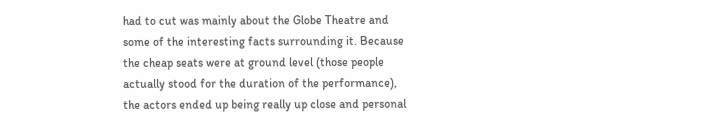had to cut was mainly about the Globe Theatre and some of the interesting facts surrounding it. Because the cheap seats were at ground level (those people actually stood for the duration of the performance), the actors ended up being really up close and personal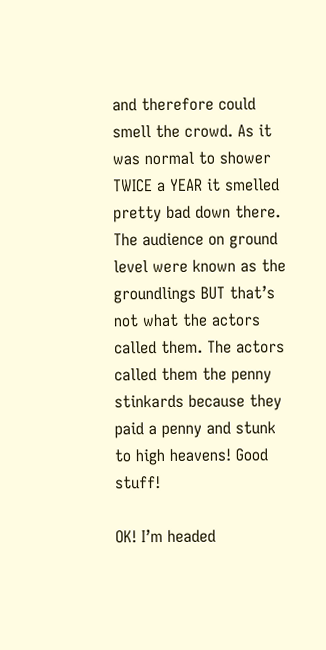and therefore could smell the crowd. As it was normal to shower TWICE a YEAR it smelled pretty bad down there. The audience on ground level were known as the groundlings BUT that’s not what the actors called them. The actors called them the penny stinkards because they paid a penny and stunk to high heavens! Good stuff!

OK! I’m headed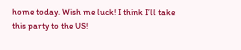home today. Wish me luck! I think I’ll take this party to the US!